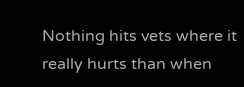Nothing hits vets where it really hurts than when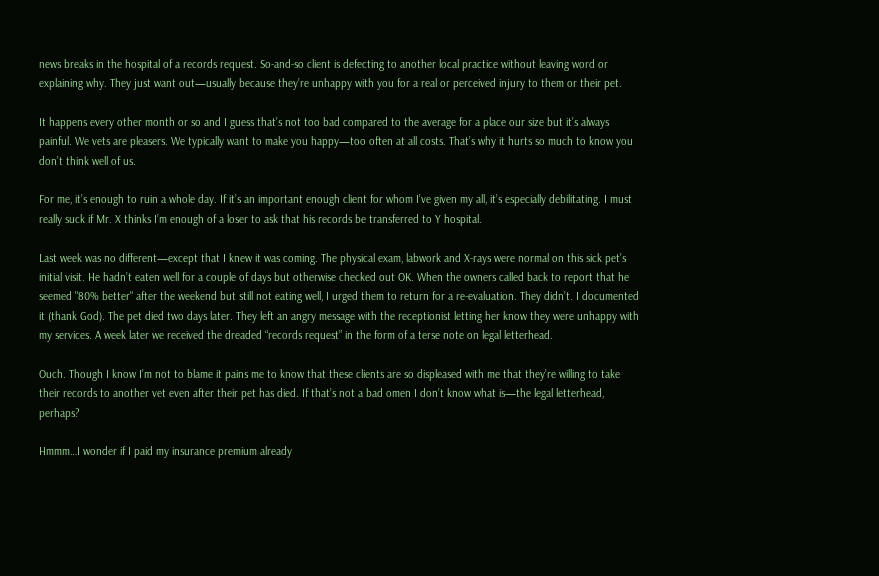news breaks in the hospital of a records request. So-and-so client is defecting to another local practice without leaving word or explaining why. They just want out—usually because they’re unhappy with you for a real or perceived injury to them or their pet.

It happens every other month or so and I guess that’s not too bad compared to the average for a place our size but it’s always painful. We vets are pleasers. We typically want to make you happy—too often at all costs. That’s why it hurts so much to know you don’t think well of us.

For me, it’s enough to ruin a whole day. If it’s an important enough client for whom I’ve given my all, it’s especially debilitating. I must really suck if Mr. X thinks I’m enough of a loser to ask that his records be transferred to Y hospital.

Last week was no different—except that I knew it was coming. The physical exam, labwork and X-rays were normal on this sick pet’s initial visit. He hadn’t eaten well for a couple of days but otherwise checked out OK. When the owners called back to report that he seemed "80% better" after the weekend but still not eating well, I urged them to return for a re-evaluation. They didn’t. I documented it (thank God). The pet died two days later. They left an angry message with the receptionist letting her know they were unhappy with my services. A week later we received the dreaded “records request” in the form of a terse note on legal letterhead.

Ouch. Though I know I’m not to blame it pains me to know that these clients are so displeased with me that they’re willing to take their records to another vet even after their pet has died. If that’s not a bad omen I don’t know what is—the legal letterhead, perhaps?

Hmmm…I wonder if I paid my insurance premium already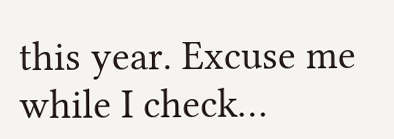this year. Excuse me while I check…